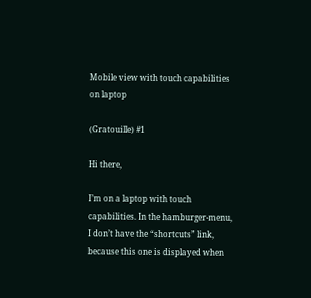Mobile view with touch capabilities on laptop

(Gratouille) #1

Hi there,

I’m on a laptop with touch capabilities. In the hamburger-menu, I don’t have the “shortcuts” link, because this one is displayed when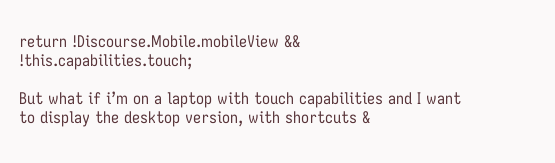return !Discourse.Mobile.mobileView && !this.capabilities.touch;

But what if i’m on a laptop with touch capabilities and I want to display the desktop version, with shortcuts &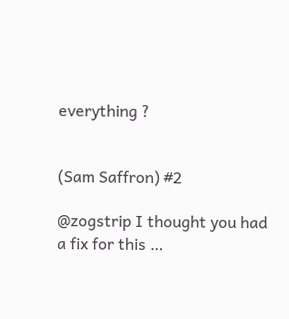everything ?


(Sam Saffron) #2

@zogstrip I thought you had a fix for this …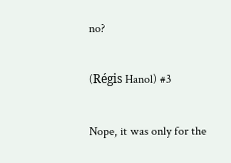no?

(Régis Hanol) #3

Nope, it was only for the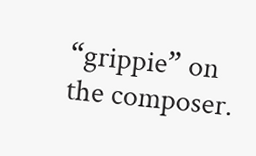“grippie” on the composer.